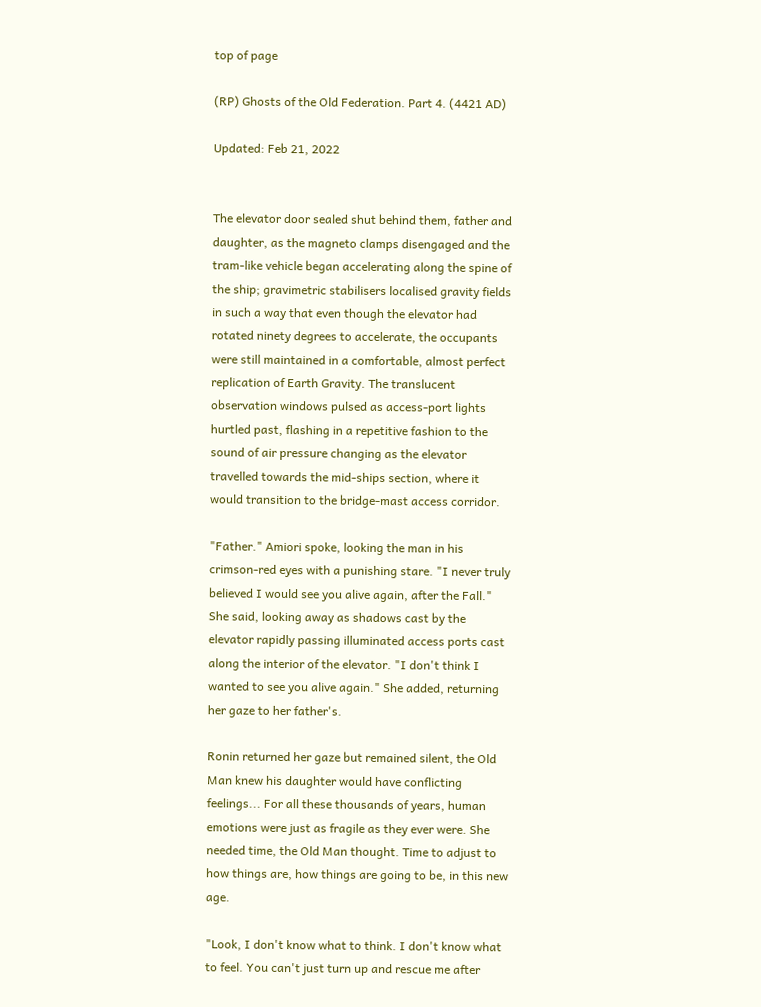top of page

(RP) Ghosts of the Old Federation. Part 4. (4421 AD)

Updated: Feb 21, 2022


The elevator door sealed shut behind them, father and daughter, as the magneto clamps disengaged and the tram-like vehicle began accelerating along the spine of the ship; gravimetric stabilisers localised gravity fields in such a way that even though the elevator had rotated ninety degrees to accelerate, the occupants were still maintained in a comfortable, almost perfect replication of Earth Gravity. The translucent observation windows pulsed as access-port lights hurtled past, flashing in a repetitive fashion to the sound of air pressure changing as the elevator travelled towards the mid-ships section, where it would transition to the bridge-mast access corridor.

"Father." Amiori spoke, looking the man in his crimson-red eyes with a punishing stare. "I never truly believed I would see you alive again, after the Fall." She said, looking away as shadows cast by the elevator rapidly passing illuminated access ports cast along the interior of the elevator. "I don't think I wanted to see you alive again." She added, returning her gaze to her father's.

Ronin returned her gaze but remained silent, the Old Man knew his daughter would have conflicting feelings... For all these thousands of years, human emotions were just as fragile as they ever were. She needed time, the Old Man thought. Time to adjust to how things are, how things are going to be, in this new age.

"Look, I don't know what to think. I don't know what to feel. You can't just turn up and rescue me after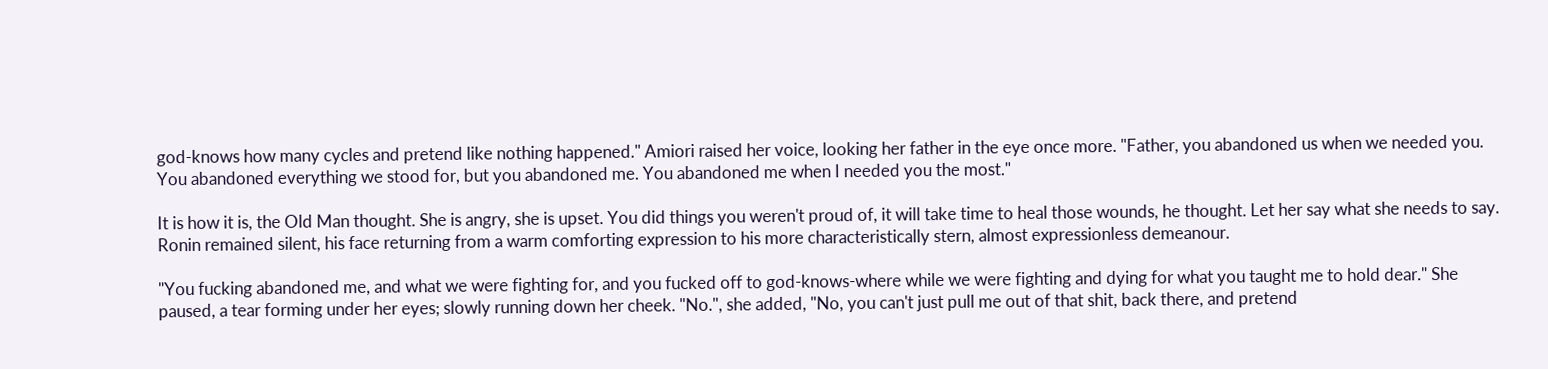god-knows how many cycles and pretend like nothing happened." Amiori raised her voice, looking her father in the eye once more. "Father, you abandoned us when we needed you. You abandoned everything we stood for, but you abandoned me. You abandoned me when I needed you the most."

It is how it is, the Old Man thought. She is angry, she is upset. You did things you weren't proud of, it will take time to heal those wounds, he thought. Let her say what she needs to say. Ronin remained silent, his face returning from a warm comforting expression to his more characteristically stern, almost expressionless demeanour.

"You fucking abandoned me, and what we were fighting for, and you fucked off to god-knows-where while we were fighting and dying for what you taught me to hold dear." She paused, a tear forming under her eyes; slowly running down her cheek. "No.", she added, "No, you can't just pull me out of that shit, back there, and pretend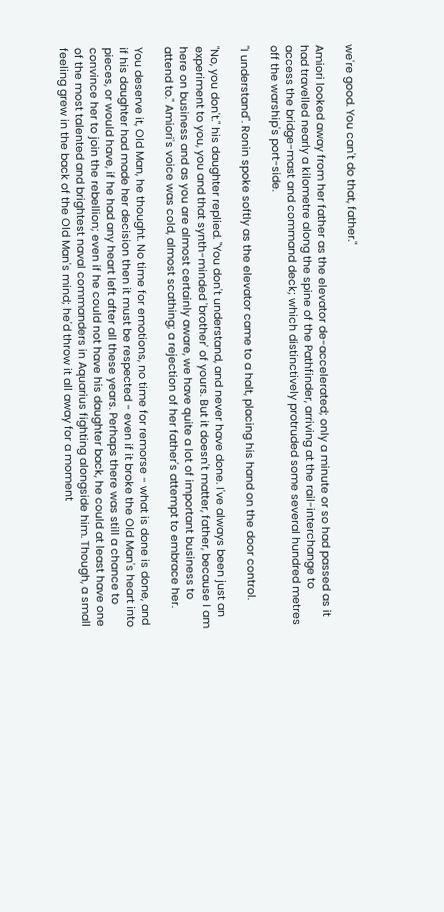we're good. You can't do that, father."

Amiori looked away from her father as the elevator de-accelerated; only a minute or so had passed as it had travelled nearly a kilometre along the spine of the Pathfinder, arriving at the rail-interchange to access the bridge-mast and command deck; which distinctively protruded some several hundred metres off the warship's port-side.

"I understand". Ronin spoke softly as the elevator came to a halt, placing his hand on the door control.

"No, you don't." his daughter replied. "You don't understand, and never have done. I've always been just an experiment to you, you and that synth-minded 'brother' of yours. But it doesn't matter, father, because I am here on business and as you are almost certainly aware, we have quite a lot of important business to attend to." Amiori's voice was cold, almost scathing; a rejection of her father's attempt to embrace her.

You deserve it, Old Man, he thought. No time for emotions, no time for remorse - what is done is done, and if his daughter had made her decision then it must be respected - even if it broke the Old Man's heart into pieces, or would have, if he had any heart left after all these years. Perhaps there was still a chance to convince her to join the rebellion; even if he could not have his daughter back, he could at least have one of the most talented and brightest naval commanders in Aquarius fighting alongside him. Though, a small feeling grew in the back of the Old Man's mind; he'd throw it all away for a moment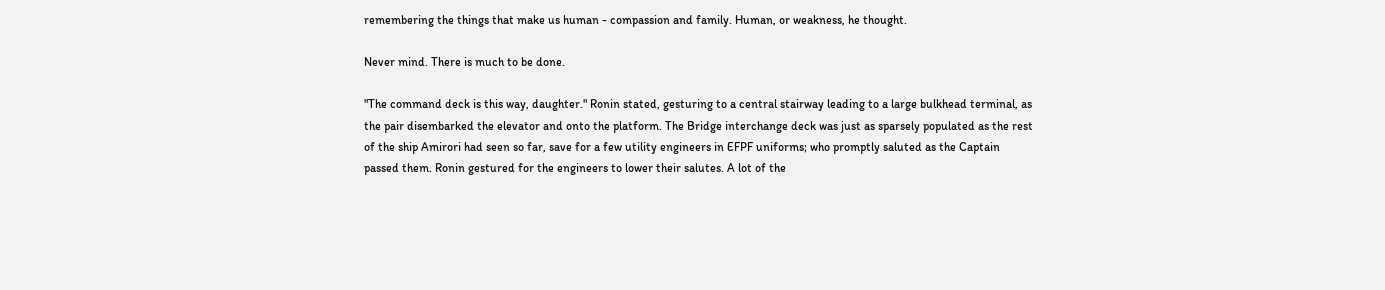remembering the things that make us human - compassion and family. Human, or weakness, he thought.

Never mind. There is much to be done.

"The command deck is this way, daughter." Ronin stated, gesturing to a central stairway leading to a large bulkhead terminal, as the pair disembarked the elevator and onto the platform. The Bridge interchange deck was just as sparsely populated as the rest of the ship Amirori had seen so far, save for a few utility engineers in EFPF uniforms; who promptly saluted as the Captain passed them. Ronin gestured for the engineers to lower their salutes. A lot of the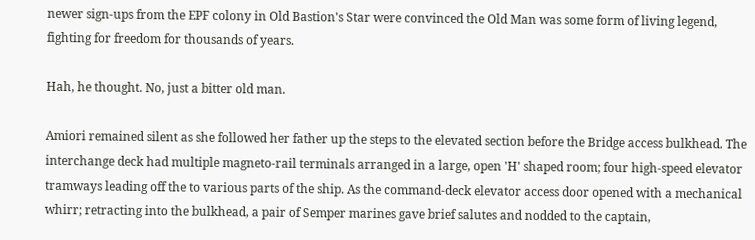newer sign-ups from the EPF colony in Old Bastion's Star were convinced the Old Man was some form of living legend, fighting for freedom for thousands of years.

Hah, he thought. No, just a bitter old man.

Amiori remained silent as she followed her father up the steps to the elevated section before the Bridge access bulkhead. The interchange deck had multiple magneto-rail terminals arranged in a large, open 'H' shaped room; four high-speed elevator tramways leading off the to various parts of the ship. As the command-deck elevator access door opened with a mechanical whirr; retracting into the bulkhead, a pair of Semper marines gave brief salutes and nodded to the captain,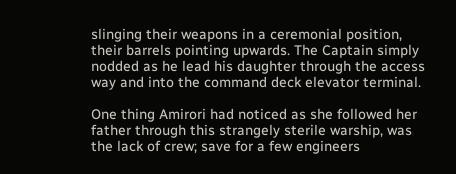slinging their weapons in a ceremonial position, their barrels pointing upwards. The Captain simply nodded as he lead his daughter through the access way and into the command deck elevator terminal.

One thing Amirori had noticed as she followed her father through this strangely sterile warship, was the lack of crew; save for a few engineers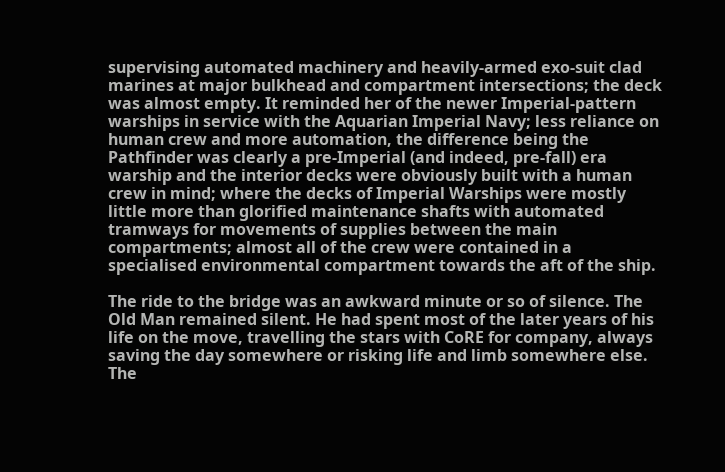supervising automated machinery and heavily-armed exo-suit clad marines at major bulkhead and compartment intersections; the deck was almost empty. It reminded her of the newer Imperial-pattern warships in service with the Aquarian Imperial Navy; less reliance on human crew and more automation, the difference being the Pathfinder was clearly a pre-Imperial (and indeed, pre-fall) era warship and the interior decks were obviously built with a human crew in mind; where the decks of Imperial Warships were mostly little more than glorified maintenance shafts with automated tramways for movements of supplies between the main compartments; almost all of the crew were contained in a specialised environmental compartment towards the aft of the ship.

The ride to the bridge was an awkward minute or so of silence. The Old Man remained silent. He had spent most of the later years of his life on the move, travelling the stars with CoRE for company, always saving the day somewhere or risking life and limb somewhere else. The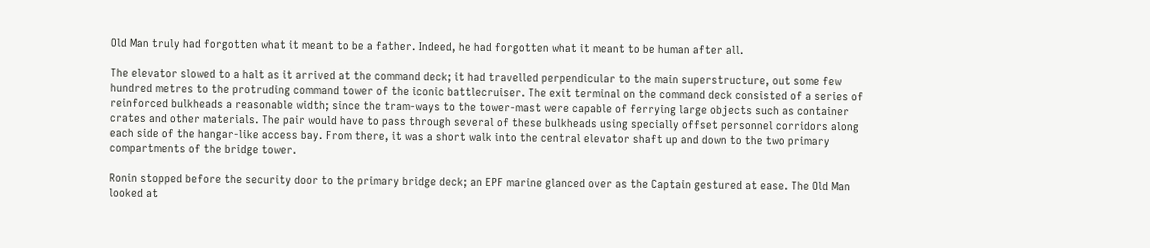Old Man truly had forgotten what it meant to be a father. Indeed, he had forgotten what it meant to be human after all.

The elevator slowed to a halt as it arrived at the command deck; it had travelled perpendicular to the main superstructure, out some few hundred metres to the protruding command tower of the iconic battlecruiser. The exit terminal on the command deck consisted of a series of reinforced bulkheads a reasonable width; since the tram-ways to the tower-mast were capable of ferrying large objects such as container crates and other materials. The pair would have to pass through several of these bulkheads using specially offset personnel corridors along each side of the hangar-like access bay. From there, it was a short walk into the central elevator shaft up and down to the two primary compartments of the bridge tower.

Ronin stopped before the security door to the primary bridge deck; an EPF marine glanced over as the Captain gestured at ease. The Old Man looked at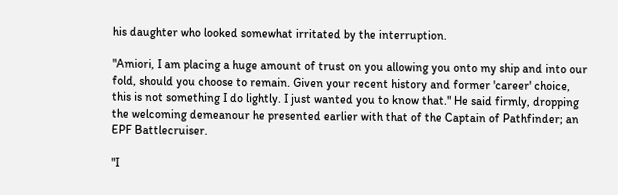his daughter who looked somewhat irritated by the interruption.

"Amiori, I am placing a huge amount of trust on you allowing you onto my ship and into our fold, should you choose to remain. Given your recent history and former 'career' choice, this is not something I do lightly. I just wanted you to know that." He said firmly, dropping the welcoming demeanour he presented earlier with that of the Captain of Pathfinder; an EPF Battlecruiser.

"I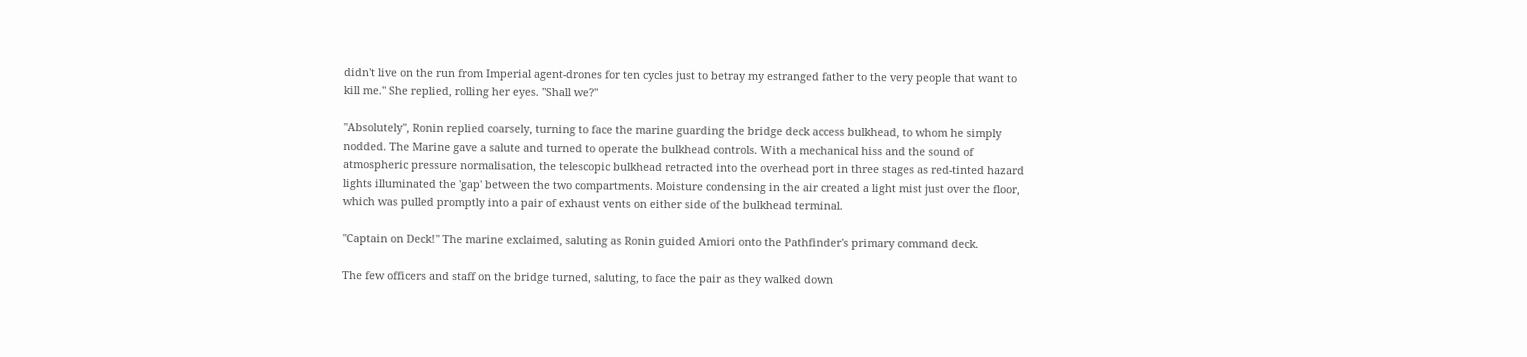didn't live on the run from Imperial agent-drones for ten cycles just to betray my estranged father to the very people that want to kill me." She replied, rolling her eyes. "Shall we?"

"Absolutely", Ronin replied coarsely, turning to face the marine guarding the bridge deck access bulkhead, to whom he simply nodded. The Marine gave a salute and turned to operate the bulkhead controls. With a mechanical hiss and the sound of atmospheric pressure normalisation, the telescopic bulkhead retracted into the overhead port in three stages as red-tinted hazard lights illuminated the 'gap' between the two compartments. Moisture condensing in the air created a light mist just over the floor, which was pulled promptly into a pair of exhaust vents on either side of the bulkhead terminal.

"Captain on Deck!" The marine exclaimed, saluting as Ronin guided Amiori onto the Pathfinder's primary command deck.

The few officers and staff on the bridge turned, saluting, to face the pair as they walked down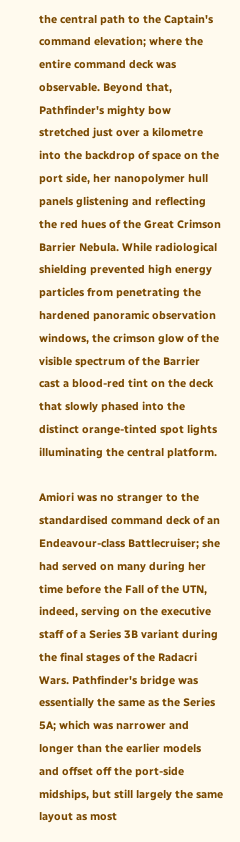the central path to the Captain's command elevation; where the entire command deck was observable. Beyond that, Pathfinder's mighty bow stretched just over a kilometre into the backdrop of space on the port side, her nanopolymer hull panels glistening and reflecting the red hues of the Great Crimson Barrier Nebula. While radiological shielding prevented high energy particles from penetrating the hardened panoramic observation windows, the crimson glow of the visible spectrum of the Barrier cast a blood-red tint on the deck that slowly phased into the distinct orange-tinted spot lights illuminating the central platform.

Amiori was no stranger to the standardised command deck of an Endeavour-class Battlecruiser; she had served on many during her time before the Fall of the UTN, indeed, serving on the executive staff of a Series 3B variant during the final stages of the Radacri Wars. Pathfinder's bridge was essentially the same as the Series 5A; which was narrower and longer than the earlier models and offset off the port-side midships, but still largely the same layout as most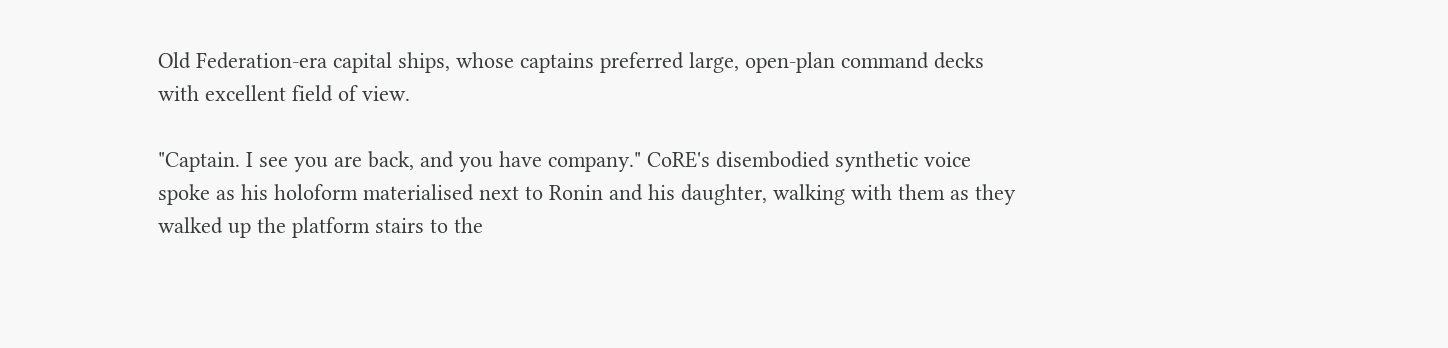Old Federation-era capital ships, whose captains preferred large, open-plan command decks with excellent field of view.

"Captain. I see you are back, and you have company." CoRE's disembodied synthetic voice spoke as his holoform materialised next to Ronin and his daughter, walking with them as they walked up the platform stairs to the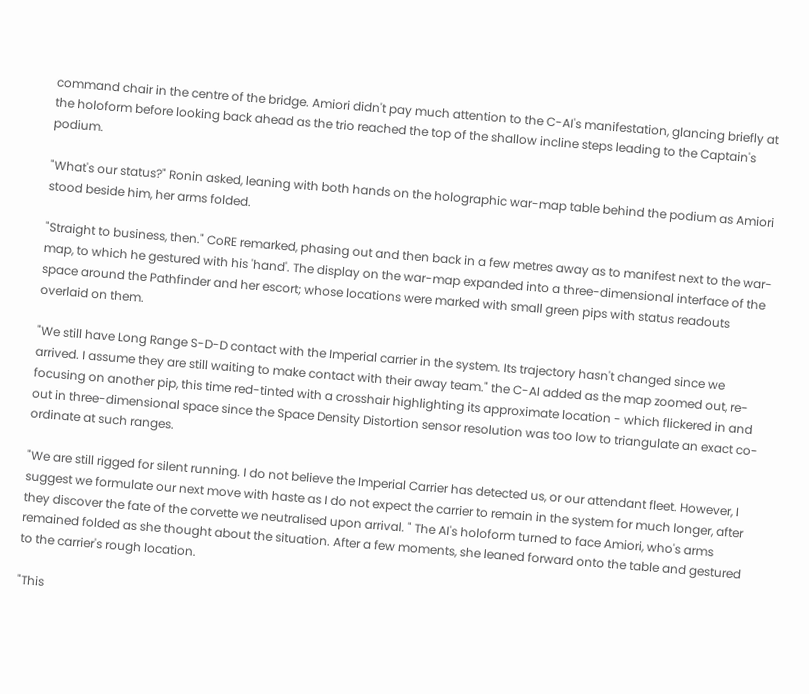command chair in the centre of the bridge. Amiori didn't pay much attention to the C-AI's manifestation, glancing briefly at the holoform before looking back ahead as the trio reached the top of the shallow incline steps leading to the Captain's podium.

"What's our status?" Ronin asked, leaning with both hands on the holographic war-map table behind the podium as Amiori stood beside him, her arms folded.

"Straight to business, then." CoRE remarked, phasing out and then back in a few metres away as to manifest next to the war-map, to which he gestured with his 'hand'. The display on the war-map expanded into a three-dimensional interface of the space around the Pathfinder and her escort; whose locations were marked with small green pips with status readouts overlaid on them.

"We still have Long Range S-D-D contact with the Imperial carrier in the system. Its trajectory hasn't changed since we arrived. I assume they are still waiting to make contact with their away team." the C-AI added as the map zoomed out, re-focusing on another pip, this time red-tinted with a crosshair highlighting its approximate location - which flickered in and out in three-dimensional space since the Space Density Distortion sensor resolution was too low to triangulate an exact co-ordinate at such ranges.

"We are still rigged for silent running. I do not believe the Imperial Carrier has detected us, or our attendant fleet. However, I suggest we formulate our next move with haste as I do not expect the carrier to remain in the system for much longer, after they discover the fate of the corvette we neutralised upon arrival. " The AI's holoform turned to face Amiori, who's arms remained folded as she thought about the situation. After a few moments, she leaned forward onto the table and gestured to the carrier's rough location.

"This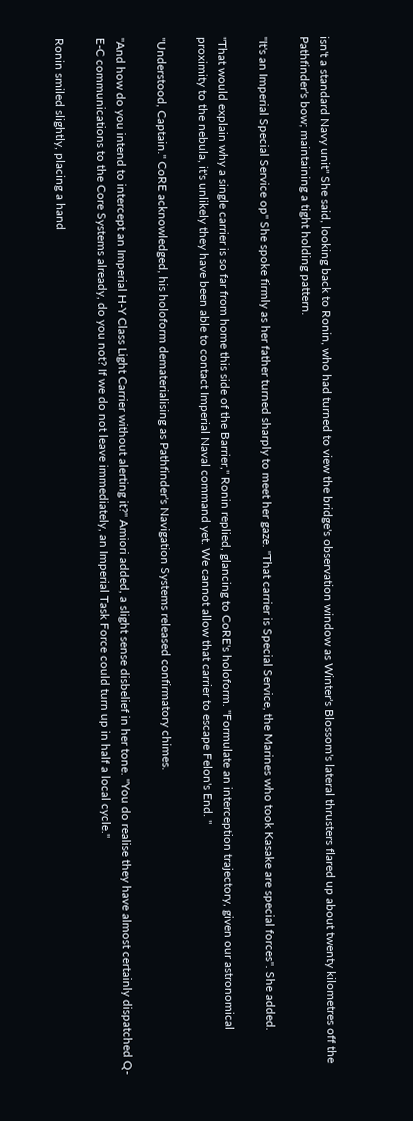isn't a standard Navy unit" She said, looking back to Ronin, who had turned to view the bridge's observation window as Winter's Blossom's lateral thrusters flared up about twenty kilometres off the Pathfinder's bow; maintaining a tight holding pattern.

"It's an Imperial Special Service op" She spoke firmly as her father turned sharply to meet her gaze. "That carrier is Special Service, the Marines who took Kasake are special forces". She added.

"That would explain why a single carrier is so far from home this side of the Barrier," Ronin replied, glancing to CoRE's holoform. "Formulate an interception trajectory, given our astronomical proximity to the nebula, it's unlikely they have been able to contact Imperial Naval command yet. We cannot allow that carrier to escape Felon's End. "

"Understood, Captain." CoRE acknowledged, his holoform dematerialising as Pathfinder's Navigation Systems released confirmatory chimes.

"And how do you intend to intercept an Imperial H-Y Class Light Carrier without alerting it?" Amiori added, a slight sense disbelief in her tone. "You do realise they have almost certainly dispatched Q-E-C communications to the Core Systems already, do you not? If we do not leave immediately, an Imperial Task Force could turn up in half a local cycle."

Ronin smiled slightly, placing a hand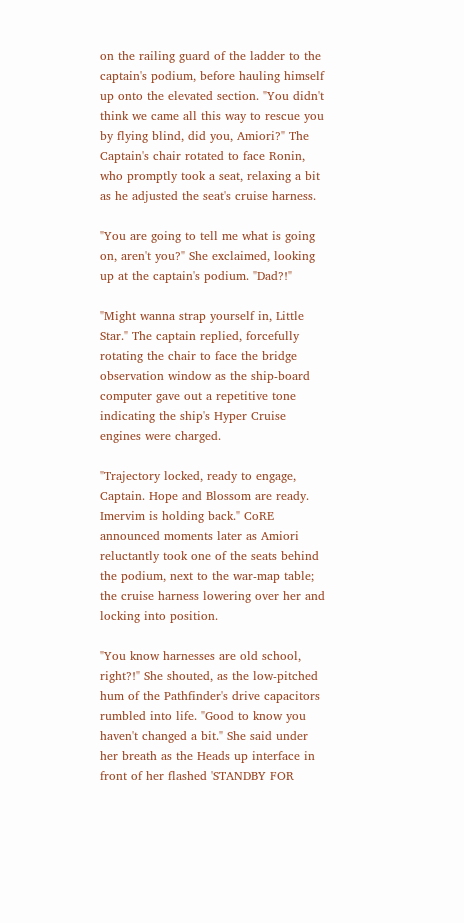on the railing guard of the ladder to the captain's podium, before hauling himself up onto the elevated section. "You didn't think we came all this way to rescue you by flying blind, did you, Amiori?" The Captain's chair rotated to face Ronin, who promptly took a seat, relaxing a bit as he adjusted the seat's cruise harness.

"You are going to tell me what is going on, aren't you?" She exclaimed, looking up at the captain's podium. "Dad?!"

"Might wanna strap yourself in, Little Star." The captain replied, forcefully rotating the chair to face the bridge observation window as the ship-board computer gave out a repetitive tone indicating the ship's Hyper Cruise engines were charged.

"Trajectory locked, ready to engage, Captain. Hope and Blossom are ready. Imervim is holding back." CoRE announced moments later as Amiori reluctantly took one of the seats behind the podium, next to the war-map table; the cruise harness lowering over her and locking into position.

"You know harnesses are old school, right?!" She shouted, as the low-pitched hum of the Pathfinder's drive capacitors rumbled into life. "Good to know you haven't changed a bit." She said under her breath as the Heads up interface in front of her flashed 'STANDBY FOR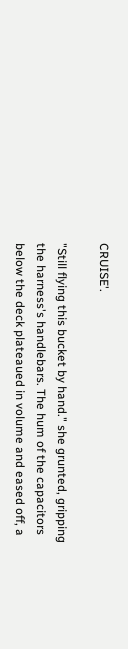CRUISE'.

"Still flying this bucket by hand." she grunted, gripping the harness's handlebars. The hum of the capacitors below the deck plateaued in volume and eased off, a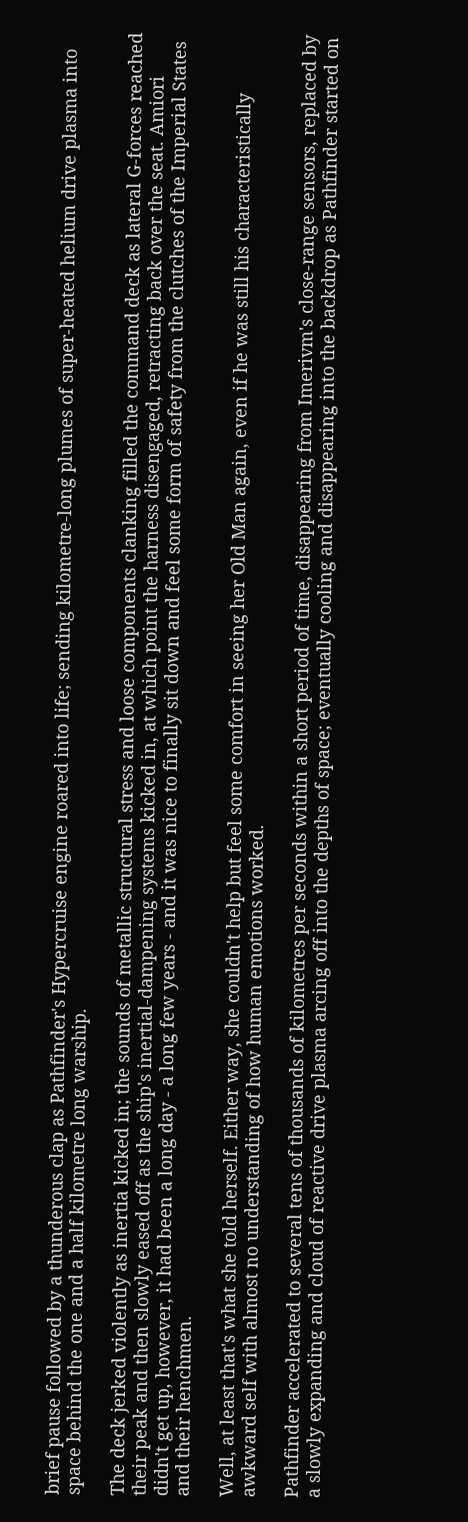brief pause followed by a thunderous clap as Pathfinder's Hypercruise engine roared into life; sending kilometre-long plumes of super-heated helium drive plasma into space behind the one and a half kilometre long warship.

The deck jerked violently as inertia kicked in; the sounds of metallic structural stress and loose components clanking filled the command deck as lateral G-forces reached their peak and then slowly eased off as the ship's inertial-dampening systems kicked in, at which point the harness disengaged, retracting back over the seat. Amiori didn't get up, however, it had been a long day - a long few years - and it was nice to finally sit down and feel some form of safety from the clutches of the Imperial States and their henchmen.

Well, at least that's what she told herself. Either way, she couldn't help but feel some comfort in seeing her Old Man again, even if he was still his characteristically awkward self with almost no understanding of how human emotions worked.

Pathfinder accelerated to several tens of thousands of kilometres per seconds within a short period of time, disappearing from Imerivm's close-range sensors, replaced by a slowly expanding and cloud of reactive drive plasma arcing off into the depths of space; eventually cooling and disappearing into the backdrop as Pathfinder started on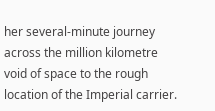her several-minute journey across the million kilometre void of space to the rough location of the Imperial carrier.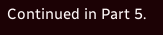Continued in Part 5.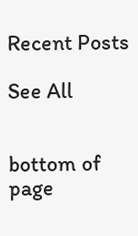Recent Posts

See All


bottom of page